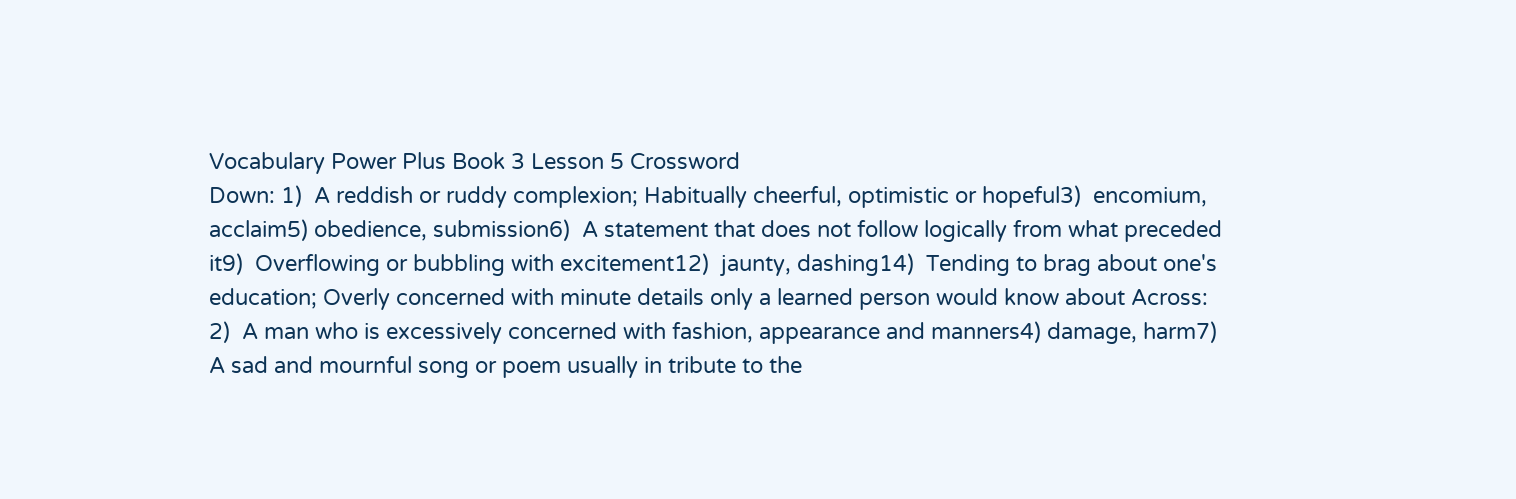Vocabulary Power Plus Book 3 Lesson 5 Crossword
Down: 1)  A reddish or ruddy complexion; Habitually cheerful, optimistic or hopeful3)  encomium, acclaim5) obedience, submission6)  A statement that does not follow logically from what preceded it9)  Overflowing or bubbling with excitement12)  jaunty, dashing14)  Tending to brag about one's education; Overly concerned with minute details only a learned person would know about Across: 2)  A man who is excessively concerned with fashion, appearance and manners4) damage, harm7)  A sad and mournful song or poem usually in tribute to the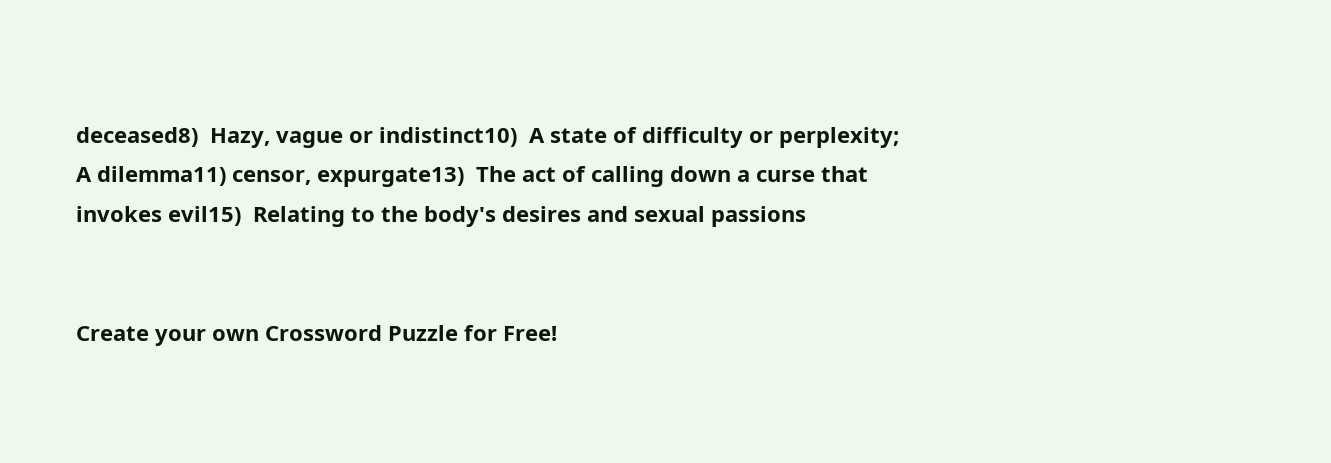deceased8)  Hazy, vague or indistinct10)  A state of difficulty or perplexity; A dilemma11) censor, expurgate13)  The act of calling down a curse that invokes evil15)  Relating to the body's desires and sexual passions


Create your own Crossword Puzzle for Free!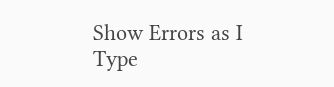Show Errors as I Type